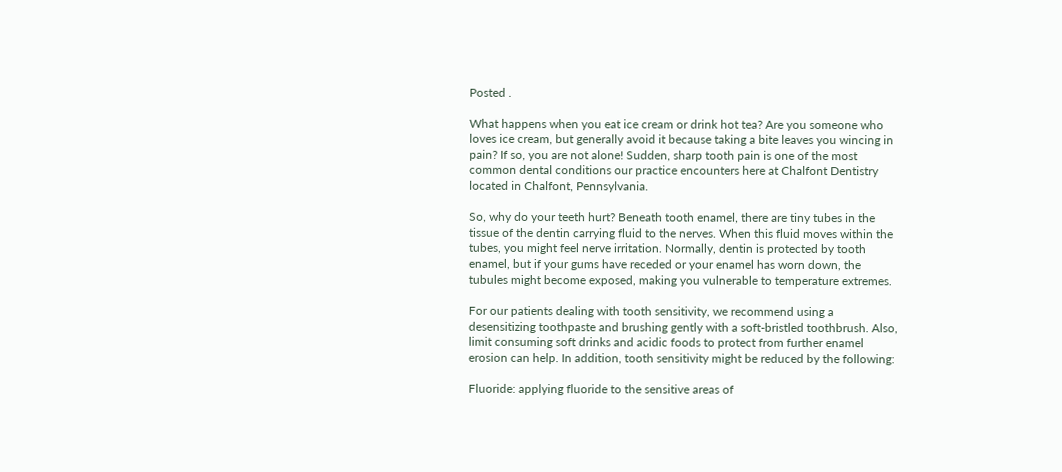Posted .

What happens when you eat ice cream or drink hot tea? Are you someone who loves ice cream, but generally avoid it because taking a bite leaves you wincing in pain? If so, you are not alone! Sudden, sharp tooth pain is one of the most common dental conditions our practice encounters here at Chalfont Dentistry located in Chalfont, Pennsylvania.

So, why do your teeth hurt? Beneath tooth enamel, there are tiny tubes in the tissue of the dentin carrying fluid to the nerves. When this fluid moves within the tubes, you might feel nerve irritation. Normally, dentin is protected by tooth enamel, but if your gums have receded or your enamel has worn down, the tubules might become exposed, making you vulnerable to temperature extremes.

For our patients dealing with tooth sensitivity, we recommend using a desensitizing toothpaste and brushing gently with a soft-bristled toothbrush. Also, limit consuming soft drinks and acidic foods to protect from further enamel erosion can help. In addition, tooth sensitivity might be reduced by the following:

Fluoride: applying fluoride to the sensitive areas of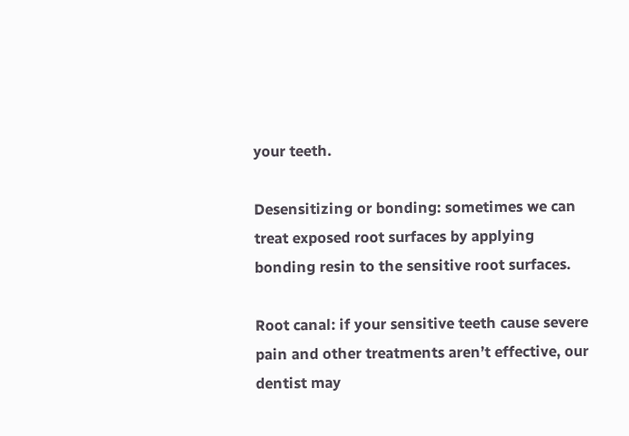your teeth.

Desensitizing or bonding: sometimes we can treat exposed root surfaces by applying bonding resin to the sensitive root surfaces.

Root canal: if your sensitive teeth cause severe pain and other treatments aren’t effective, our dentist may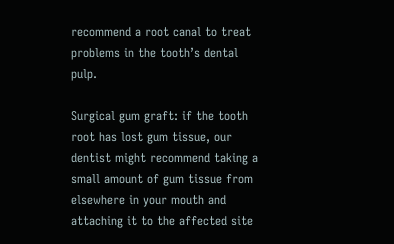recommend a root canal to treat problems in the tooth’s dental pulp.

Surgical gum graft: if the tooth root has lost gum tissue, our dentist might recommend taking a small amount of gum tissue from elsewhere in your mouth and attaching it to the affected site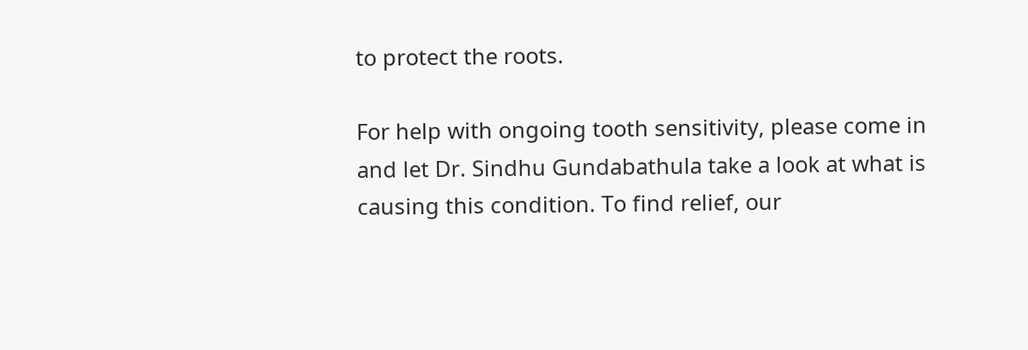to protect the roots.

For help with ongoing tooth sensitivity, please come in and let Dr. Sindhu Gundabathula take a look at what is causing this condition. To find relief, our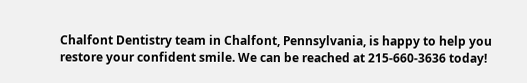Chalfont Dentistry team in Chalfont, Pennsylvania, is happy to help you restore your confident smile. We can be reached at 215-660-3636 today!